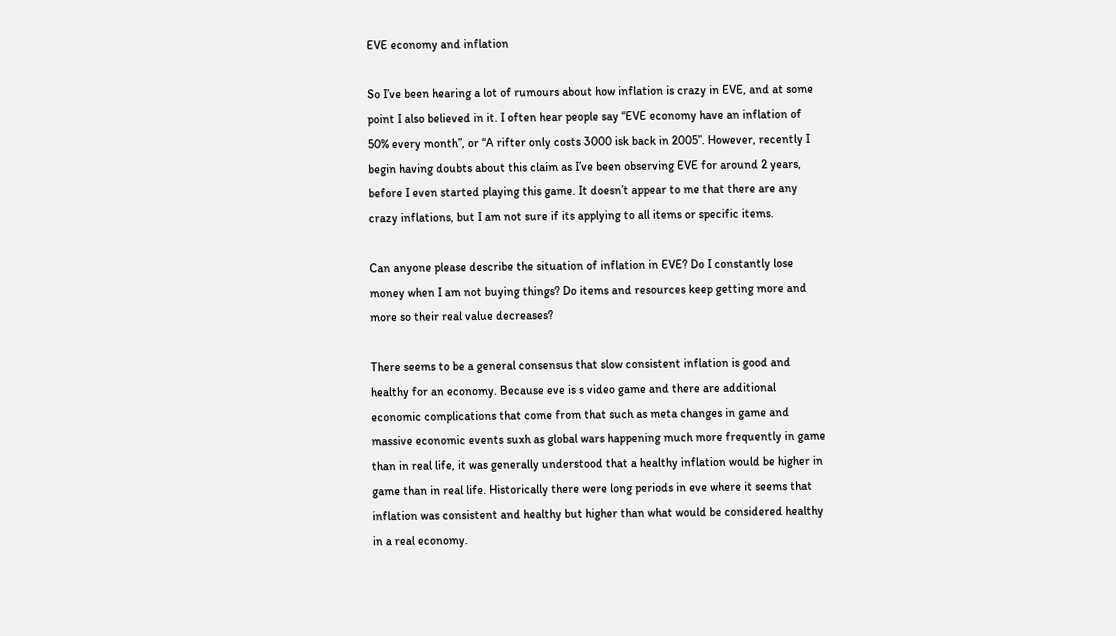EVE economy and inflation

So I’ve been hearing a lot of rumours about how inflation is crazy in EVE, and at some point I also believed in it. I often hear people say “EVE economy have an inflation of 50% every month”, or “A rifter only costs 3000 isk back in 2005”. However, recently I begin having doubts about this claim as I’ve been observing EVE for around 2 years, before I even started playing this game. It doesn’t appear to me that there are any crazy inflations, but I am not sure if its applying to all items or specific items.

Can anyone please describe the situation of inflation in EVE? Do I constantly lose money when I am not buying things? Do items and resources keep getting more and more so their real value decreases?

There seems to be a general consensus that slow consistent inflation is good and healthy for an economy. Because eve is s video game and there are additional economic complications that come from that such as meta changes in game and massive economic events suxh as global wars happening much more frequently in game than in real life, it was generally understood that a healthy inflation would be higher in game than in real life. Historically there were long periods in eve where it seems that inflation was consistent and healthy but higher than what would be considered healthy in a real economy.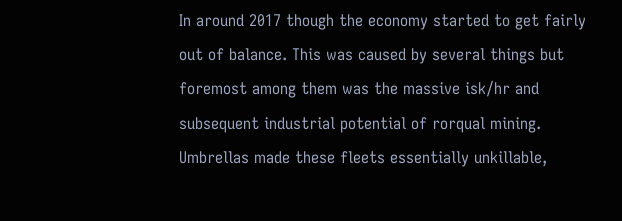In around 2017 though the economy started to get fairly out of balance. This was caused by several things but foremost among them was the massive isk/hr and subsequent industrial potential of rorqual mining. Umbrellas made these fleets essentially unkillable,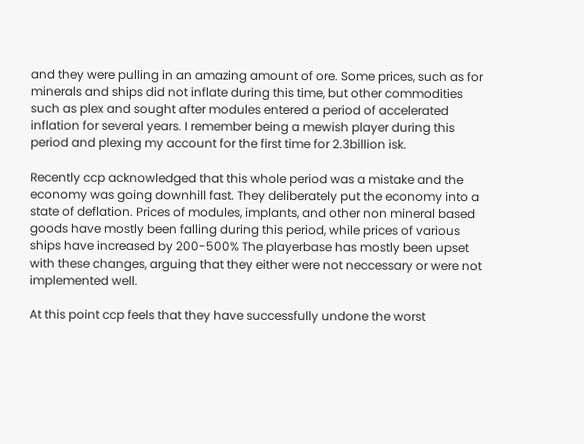and they were pulling in an amazing amount of ore. Some prices, such as for minerals and ships did not inflate during this time, but other commodities such as plex and sought after modules entered a period of accelerated inflation for several years. I remember being a mewish player during this period and plexing my account for the first time for 2.3billion isk.

Recently ccp acknowledged that this whole period was a mistake and the economy was going downhill fast. They deliberately put the economy into a state of deflation. Prices of modules, implants, and other non mineral based goods have mostly been falling during this period, while prices of various ships have increased by 200-500% The playerbase has mostly been upset with these changes, arguing that they either were not neccessary or were not implemented well.

At this point ccp feels that they have successfully undone the worst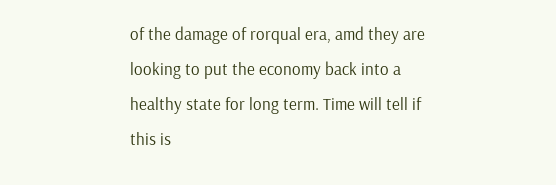of the damage of rorqual era, amd they are looking to put the economy back into a healthy state for long term. Time will tell if this is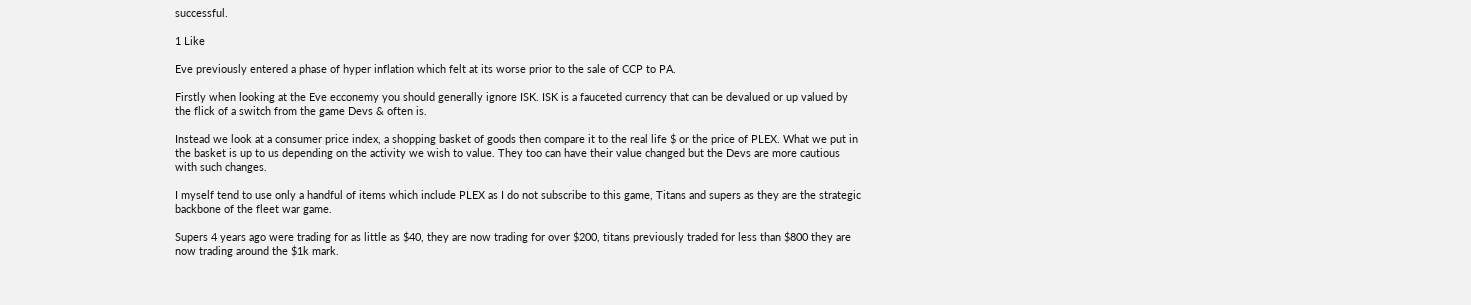successful.

1 Like

Eve previously entered a phase of hyper inflation which felt at its worse prior to the sale of CCP to PA.

Firstly when looking at the Eve ecconemy you should generally ignore ISK. ISK is a fauceted currency that can be devalued or up valued by the flick of a switch from the game Devs & often is.

Instead we look at a consumer price index, a shopping basket of goods then compare it to the real life $ or the price of PLEX. What we put in the basket is up to us depending on the activity we wish to value. They too can have their value changed but the Devs are more cautious with such changes.

I myself tend to use only a handful of items which include PLEX as I do not subscribe to this game, Titans and supers as they are the strategic backbone of the fleet war game.

Supers 4 years ago were trading for as little as $40, they are now trading for over $200, titans previously traded for less than $800 they are now trading around the $1k mark.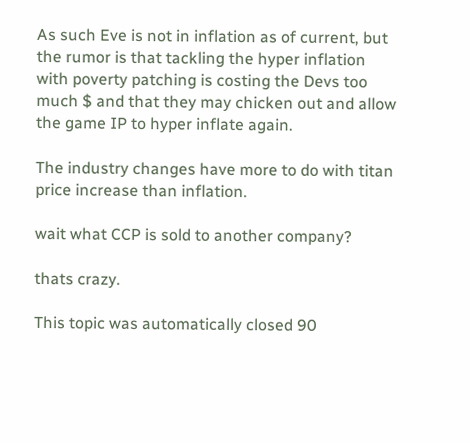As such Eve is not in inflation as of current, but the rumor is that tackling the hyper inflation with poverty patching is costing the Devs too much $ and that they may chicken out and allow the game IP to hyper inflate again.

The industry changes have more to do with titan price increase than inflation.

wait what CCP is sold to another company?

thats crazy.

This topic was automatically closed 90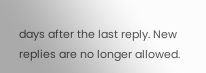days after the last reply. New replies are no longer allowed.